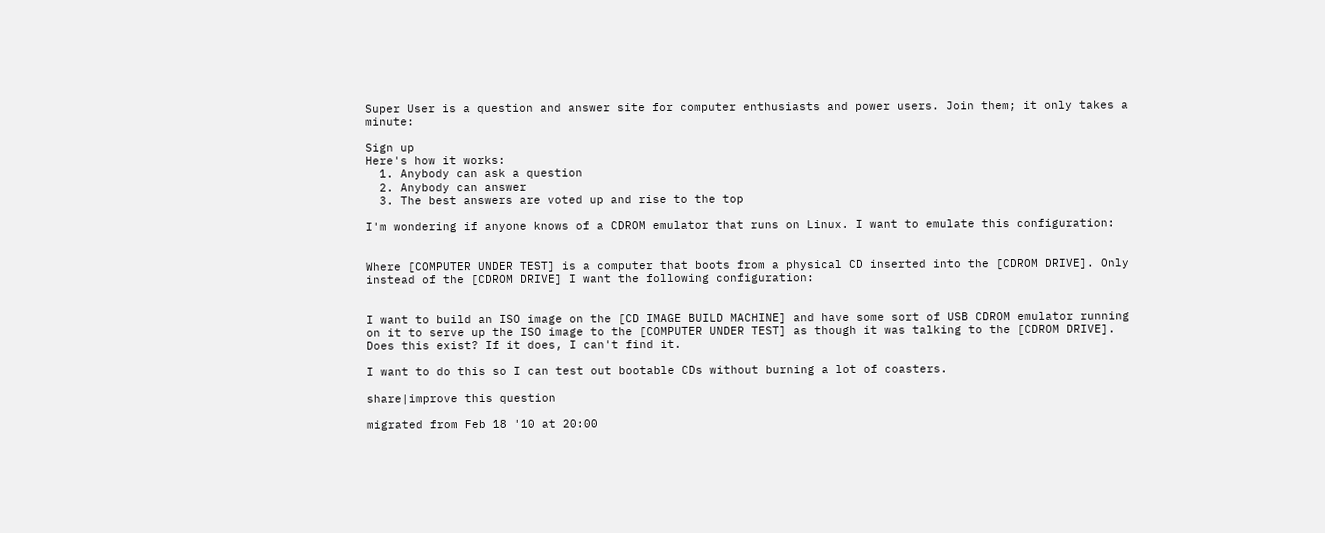Super User is a question and answer site for computer enthusiasts and power users. Join them; it only takes a minute:

Sign up
Here's how it works:
  1. Anybody can ask a question
  2. Anybody can answer
  3. The best answers are voted up and rise to the top

I'm wondering if anyone knows of a CDROM emulator that runs on Linux. I want to emulate this configuration:


Where [COMPUTER UNDER TEST] is a computer that boots from a physical CD inserted into the [CDROM DRIVE]. Only instead of the [CDROM DRIVE] I want the following configuration:


I want to build an ISO image on the [CD IMAGE BUILD MACHINE] and have some sort of USB CDROM emulator running on it to serve up the ISO image to the [COMPUTER UNDER TEST] as though it was talking to the [CDROM DRIVE]. Does this exist? If it does, I can't find it.

I want to do this so I can test out bootable CDs without burning a lot of coasters.

share|improve this question

migrated from Feb 18 '10 at 20:00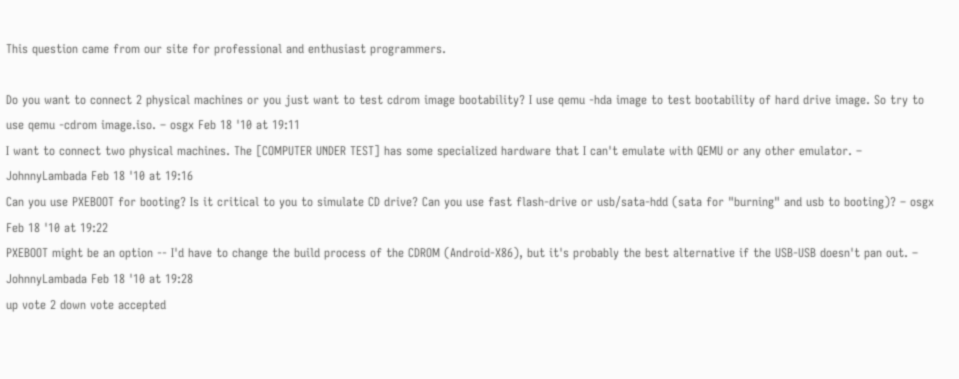This question came from our site for professional and enthusiast programmers.

Do you want to connect 2 physical machines or you just want to test cdrom image bootability? I use qemu -hda image to test bootability of hard drive image. So try to use qemu -cdrom image.iso. – osgx Feb 18 '10 at 19:11
I want to connect two physical machines. The [COMPUTER UNDER TEST] has some specialized hardware that I can't emulate with QEMU or any other emulator. – JohnnyLambada Feb 18 '10 at 19:16
Can you use PXEBOOT for booting? Is it critical to you to simulate CD drive? Can you use fast flash-drive or usb/sata-hdd (sata for "burning" and usb to booting)? – osgx Feb 18 '10 at 19:22
PXEBOOT might be an option -- I'd have to change the build process of the CDROM (Android-X86), but it's probably the best alternative if the USB-USB doesn't pan out. – JohnnyLambada Feb 18 '10 at 19:28
up vote 2 down vote accepted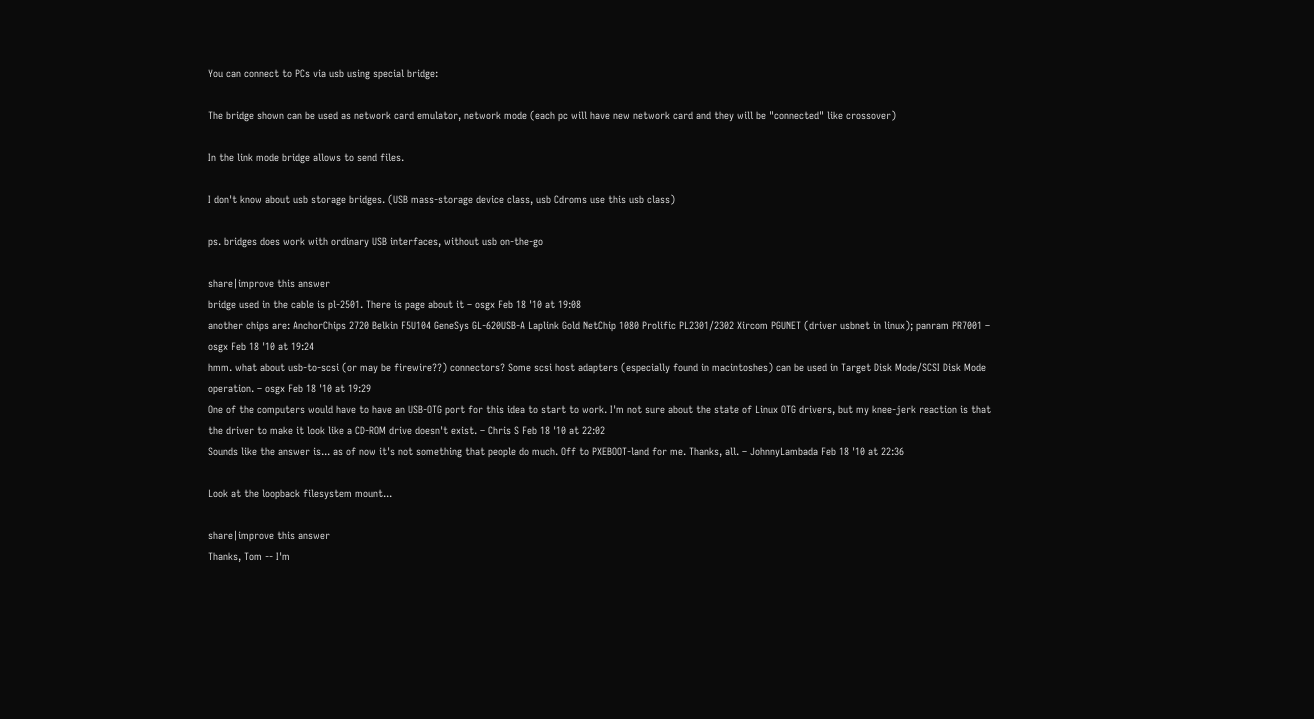You can connect to PCs via usb using special bridge:

The bridge shown can be used as network card emulator, network mode (each pc will have new network card and they will be "connected" like crossover)

In the link mode bridge allows to send files.

I don't know about usb storage bridges. (USB mass-storage device class, usb Cdroms use this usb class)

ps. bridges does work with ordinary USB interfaces, without usb on-the-go

share|improve this answer
bridge used in the cable is pl-2501. There is page about it – osgx Feb 18 '10 at 19:08
another chips are: AnchorChips 2720 Belkin F5U104 GeneSys GL-620USB-A Laplink Gold NetChip 1080 Prolific PL2301/2302 Xircom PGUNET (driver usbnet in linux); panram PR7001 – osgx Feb 18 '10 at 19:24
hmm. what about usb-to-scsi (or may be firewire??) connectors? Some scsi host adapters (especially found in macintoshes) can be used in Target Disk Mode/SCSI Disk Mode operation. – osgx Feb 18 '10 at 19:29
One of the computers would have to have an USB-OTG port for this idea to start to work. I'm not sure about the state of Linux OTG drivers, but my knee-jerk reaction is that the driver to make it look like a CD-ROM drive doesn't exist. – Chris S Feb 18 '10 at 22:02
Sounds like the answer is... as of now it's not something that people do much. Off to PXEBOOT-land for me. Thanks, all. – JohnnyLambada Feb 18 '10 at 22:36

Look at the loopback filesystem mount...

share|improve this answer
Thanks, Tom -- I'm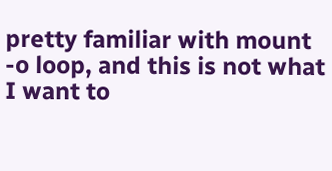pretty familiar with mount -o loop, and this is not what I want to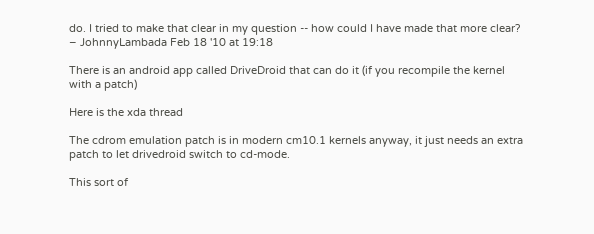do. I tried to make that clear in my question -- how could I have made that more clear? – JohnnyLambada Feb 18 '10 at 19:18

There is an android app called DriveDroid that can do it (if you recompile the kernel with a patch)

Here is the xda thread

The cdrom emulation patch is in modern cm10.1 kernels anyway, it just needs an extra patch to let drivedroid switch to cd-mode.

This sort of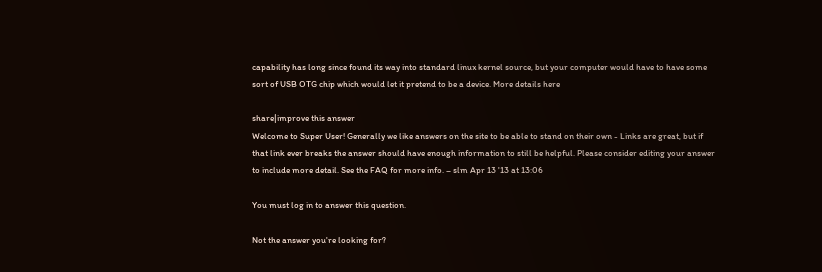capability has long since found its way into standard linux kernel source, but your computer would have to have some sort of USB OTG chip which would let it pretend to be a device. More details here

share|improve this answer
Welcome to Super User! Generally we like answers on the site to be able to stand on their own - Links are great, but if that link ever breaks the answer should have enough information to still be helpful. Please consider editing your answer to include more detail. See the FAQ for more info. – slm Apr 13 '13 at 13:06

You must log in to answer this question.

Not the answer you're looking for?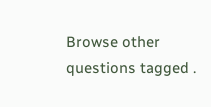Browse other questions tagged .